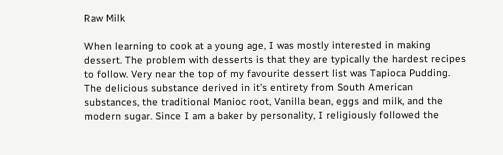Raw Milk

When learning to cook at a young age, I was mostly interested in making dessert. The problem with desserts is that they are typically the hardest recipes to follow. Very near the top of my favourite dessert list was Tapioca Pudding. The delicious substance derived in it’s entirety from South American substances, the traditional Manioc root, Vanilla bean, eggs and milk, and the modern sugar. Since I am a baker by personality, I religiously followed the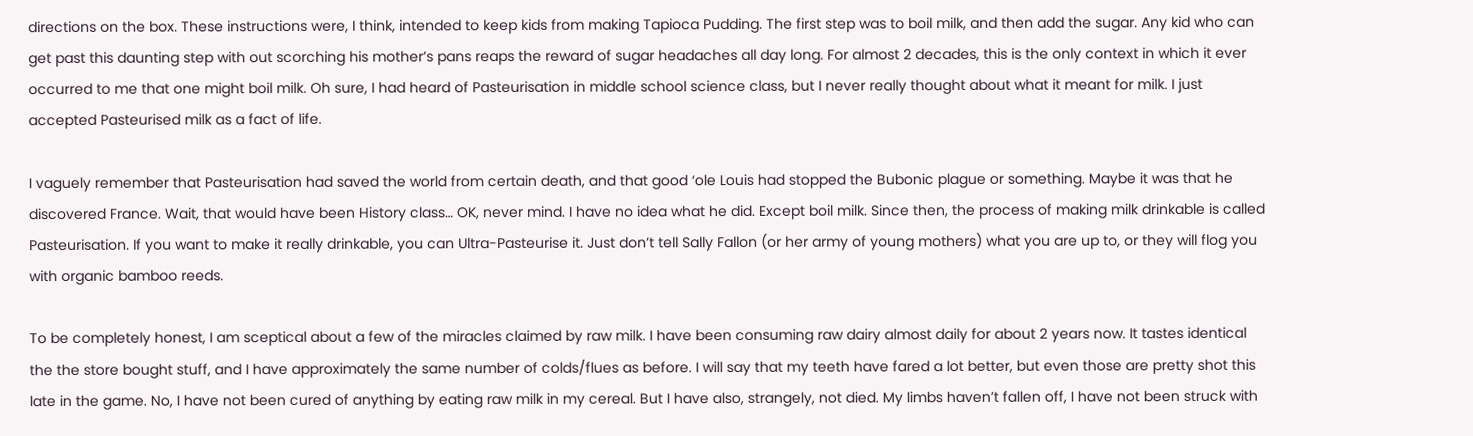directions on the box. These instructions were, I think, intended to keep kids from making Tapioca Pudding. The first step was to boil milk, and then add the sugar. Any kid who can get past this daunting step with out scorching his mother’s pans reaps the reward of sugar headaches all day long. For almost 2 decades, this is the only context in which it ever occurred to me that one might boil milk. Oh sure, I had heard of Pasteurisation in middle school science class, but I never really thought about what it meant for milk. I just accepted Pasteurised milk as a fact of life.

I vaguely remember that Pasteurisation had saved the world from certain death, and that good ‘ole Louis had stopped the Bubonic plague or something. Maybe it was that he discovered France. Wait, that would have been History class… OK, never mind. I have no idea what he did. Except boil milk. Since then, the process of making milk drinkable is called Pasteurisation. If you want to make it really drinkable, you can Ultra-Pasteurise it. Just don’t tell Sally Fallon (or her army of young mothers) what you are up to, or they will flog you with organic bamboo reeds.

To be completely honest, I am sceptical about a few of the miracles claimed by raw milk. I have been consuming raw dairy almost daily for about 2 years now. It tastes identical the the store bought stuff, and I have approximately the same number of colds/flues as before. I will say that my teeth have fared a lot better, but even those are pretty shot this late in the game. No, I have not been cured of anything by eating raw milk in my cereal. But I have also, strangely, not died. My limbs haven’t fallen off, I have not been struck with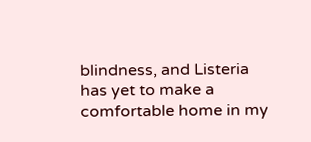blindness, and Listeria has yet to make a comfortable home in my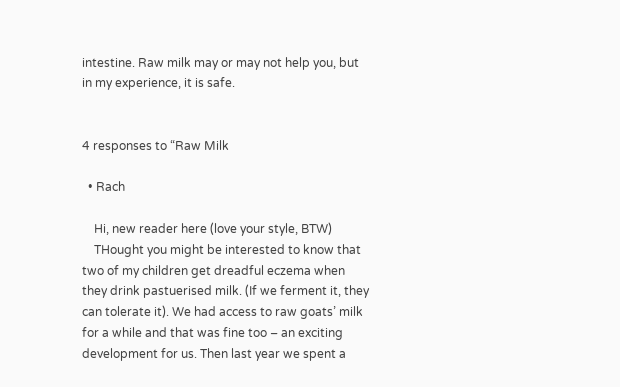intestine. Raw milk may or may not help you, but in my experience, it is safe.


4 responses to “Raw Milk

  • Rach

    Hi, new reader here (love your style, BTW)
    THought you might be interested to know that two of my children get dreadful eczema when they drink pastuerised milk. (If we ferment it, they can tolerate it). We had access to raw goats’ milk for a while and that was fine too – an exciting development for us. Then last year we spent a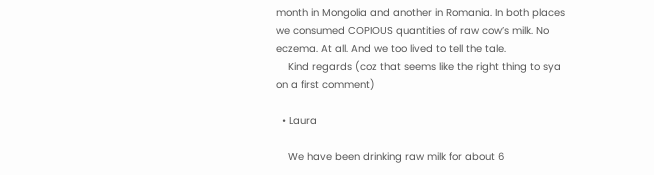month in Mongolia and another in Romania. In both places we consumed COPIOUS quantities of raw cow’s milk. No eczema. At all. And we too lived to tell the tale.
    Kind regards (coz that seems like the right thing to sya on a first comment)

  • Laura

    We have been drinking raw milk for about 6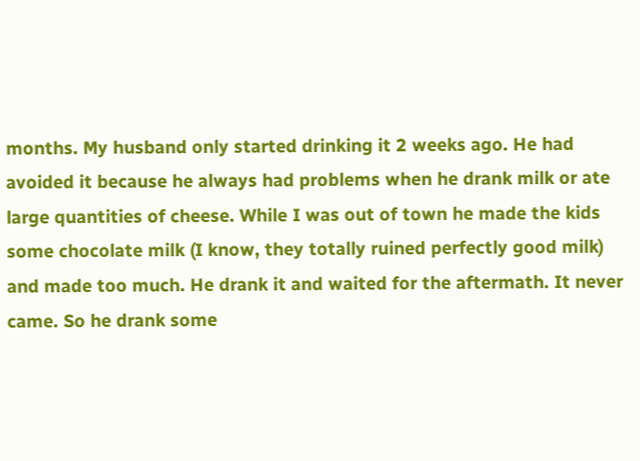months. My husband only started drinking it 2 weeks ago. He had avoided it because he always had problems when he drank milk or ate large quantities of cheese. While I was out of town he made the kids some chocolate milk (I know, they totally ruined perfectly good milk) and made too much. He drank it and waited for the aftermath. It never came. So he drank some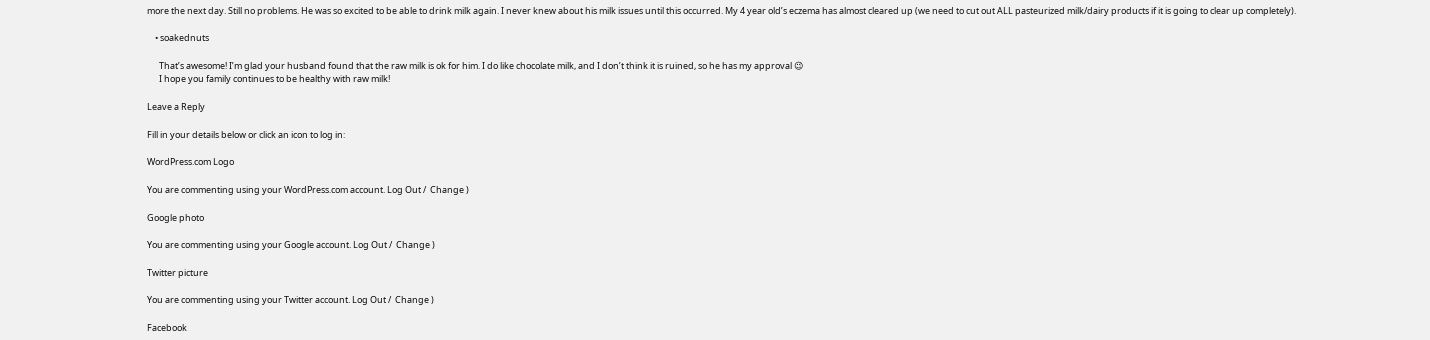more the next day. Still no problems. He was so excited to be able to drink milk again. I never knew about his milk issues until this occurred. My 4 year old’s eczema has almost cleared up (we need to cut out ALL pasteurized milk/dairy products if it is going to clear up completely).

    • soakednuts

      That’s awesome! I’m glad your husband found that the raw milk is ok for him. I do like chocolate milk, and I don’t think it is ruined, so he has my approval 😉
      I hope you family continues to be healthy with raw milk!

Leave a Reply

Fill in your details below or click an icon to log in:

WordPress.com Logo

You are commenting using your WordPress.com account. Log Out /  Change )

Google photo

You are commenting using your Google account. Log Out /  Change )

Twitter picture

You are commenting using your Twitter account. Log Out /  Change )

Facebook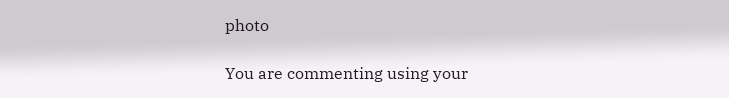photo

You are commenting using your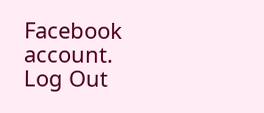Facebook account. Log Out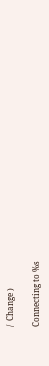/  Change )

Connecting to %s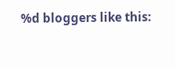%d bloggers like this: